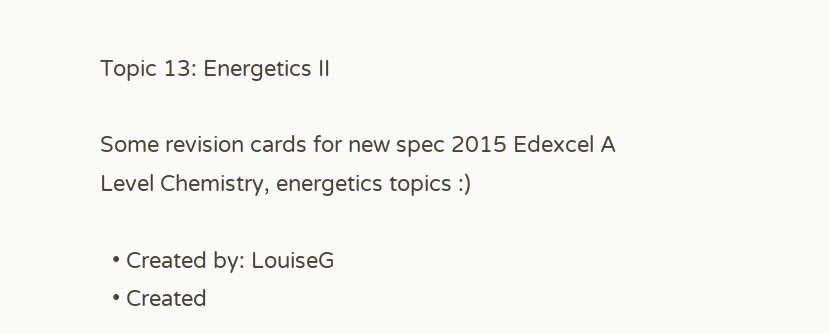Topic 13: Energetics II

Some revision cards for new spec 2015 Edexcel A Level Chemistry, energetics topics :)

  • Created by: LouiseG
  • Created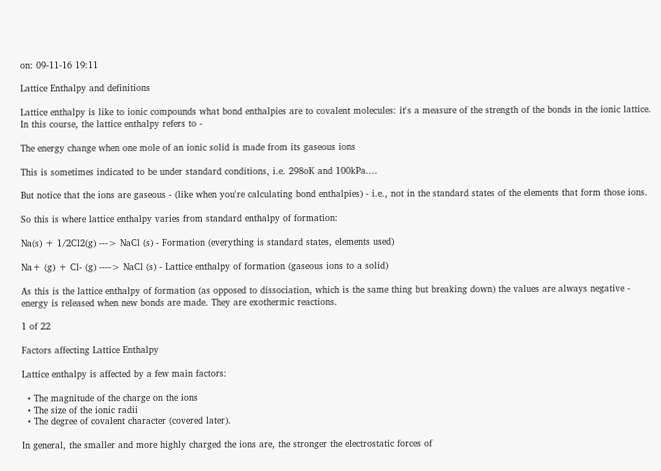on: 09-11-16 19:11

Lattice Enthalpy and definitions

Lattice enthalpy is like to ionic compounds what bond enthalpies are to covalent molecules: it's a measure of the strength of the bonds in the ionic lattice. In this course, the lattice enthalpy refers to -

The energy change when one mole of an ionic solid is made from its gaseous ions

This is sometimes indicated to be under standard conditions, i.e. 298oK and 100kPa....

But notice that the ions are gaseous - (like when you're calculating bond enthalpies) - i.e., not in the standard states of the elements that form those ions.

So this is where lattice enthalpy varies from standard enthalpy of formation:

Na(s) + 1/2Cl2(g) ---> NaCl (s) - Formation (everything is standard states, elements used)

Na+ (g) + Cl- (g) ----> NaCl (s) - Lattice enthalpy of formation (gaseous ions to a solid)

As this is the lattice enthalpy of formation (as opposed to dissociation, which is the same thing but breaking down) the values are always negative - energy is released when new bonds are made. They are exothermic reactions.

1 of 22

Factors affecting Lattice Enthalpy

Lattice enthalpy is affected by a few main factors:

  • The magnitude of the charge on the ions
  • The size of the ionic radii
  • The degree of covalent character (covered later).

In general, the smaller and more highly charged the ions are, the stronger the electrostatic forces of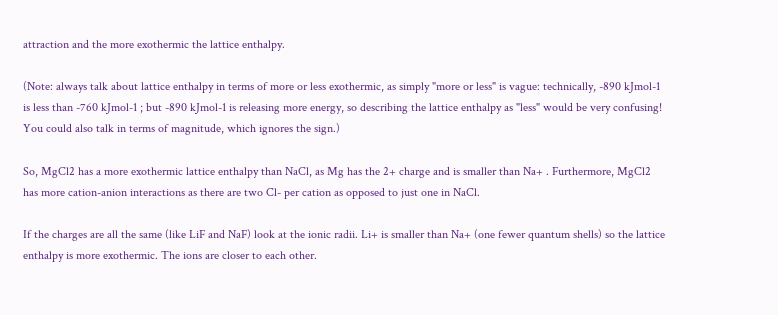attraction and the more exothermic the lattice enthalpy.

(Note: always talk about lattice enthalpy in terms of more or less exothermic, as simply "more or less" is vague: technically, -890 kJmol-1 is less than -760 kJmol-1 ; but -890 kJmol-1 is releasing more energy, so describing the lattice enthalpy as "less" would be very confusing! You could also talk in terms of magnitude, which ignores the sign.)

So, MgCl2 has a more exothermic lattice enthalpy than NaCl, as Mg has the 2+ charge and is smaller than Na+ . Furthermore, MgCl2 has more cation-anion interactions as there are two Cl- per cation as opposed to just one in NaCl.

If the charges are all the same (like LiF and NaF) look at the ionic radii. Li+ is smaller than Na+ (one fewer quantum shells) so the lattice enthalpy is more exothermic. The ions are closer to each other.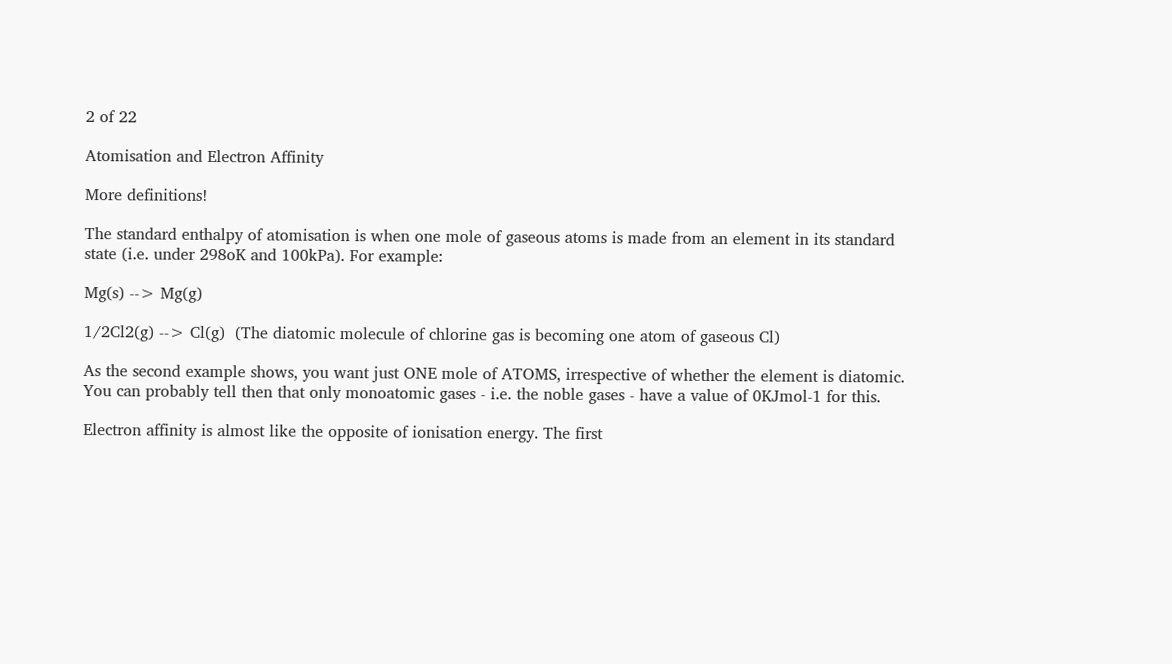2 of 22

Atomisation and Electron Affinity

More definitions!

The standard enthalpy of atomisation is when one mole of gaseous atoms is made from an element in its standard state (i.e. under 298oK and 100kPa). For example:

Mg(s) --> Mg(g)

1/2Cl2(g) --> Cl(g)  (The diatomic molecule of chlorine gas is becoming one atom of gaseous Cl)

As the second example shows, you want just ONE mole of ATOMS, irrespective of whether the element is diatomic. You can probably tell then that only monoatomic gases - i.e. the noble gases - have a value of 0KJmol-1 for this.

Electron affinity is almost like the opposite of ionisation energy. The first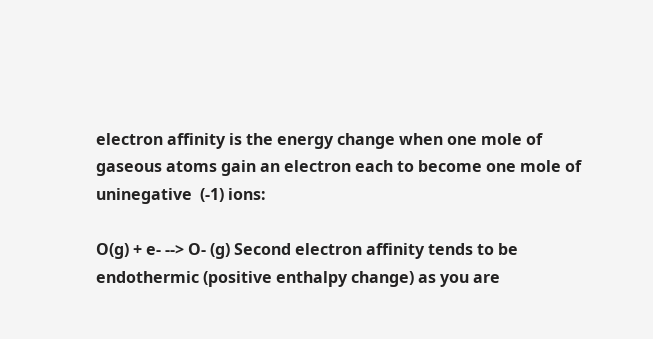electron affinity is the energy change when one mole of gaseous atoms gain an electron each to become one mole of uninegative  (-1) ions:

O(g) + e- --> O- (g) Second electron affinity tends to be endothermic (positive enthalpy change) as you are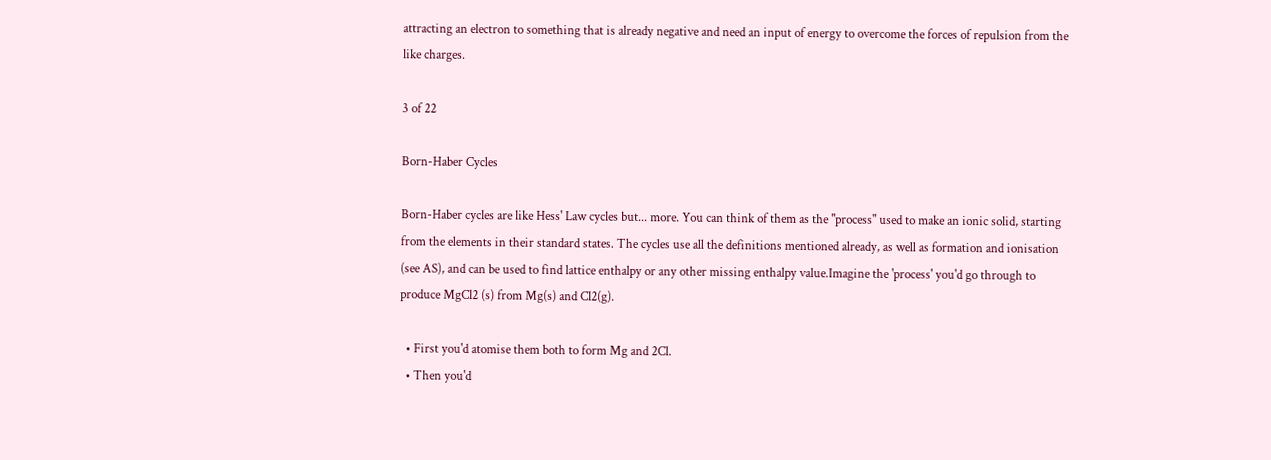attracting an electron to something that is already negative and need an input of energy to overcome the forces of repulsion from the like charges.

3 of 22

Born-Haber Cycles

Born-Haber cycles are like Hess' Law cycles but... more. You can think of them as the "process" used to make an ionic solid, starting from the elements in their standard states. The cycles use all the definitions mentioned already, as well as formation and ionisation (see AS), and can be used to find lattice enthalpy or any other missing enthalpy value.Imagine the 'process' you'd go through to produce MgCl2 (s) from Mg(s) and Cl2(g).

  • First you'd atomise them both to form Mg and 2Cl.
  • Then you'd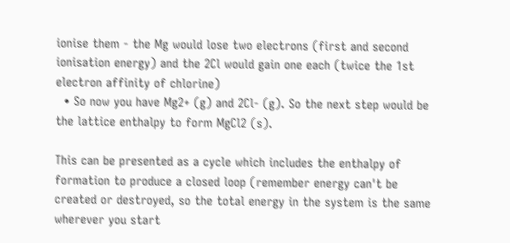ionise them - the Mg would lose two electrons (first and second ionisation energy) and the 2Cl would gain one each (twice the 1st electron affinity of chlorine)
  • So now you have Mg2+ (g) and 2Cl- (g). So the next step would be the lattice enthalpy to form MgCl2 (s).

This can be presented as a cycle which includes the enthalpy of formation to produce a closed loop (remember energy can't be created or destroyed, so the total energy in the system is the same wherever you start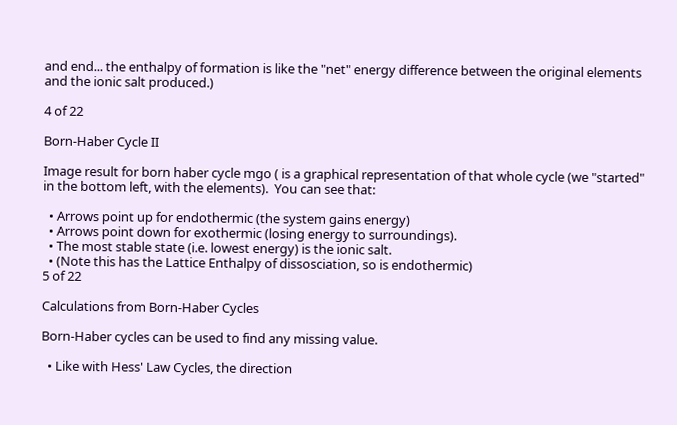and end... the enthalpy of formation is like the "net" energy difference between the original elements and the ionic salt produced.)

4 of 22

Born-Haber Cycle II

Image result for born haber cycle mgo ( is a graphical representation of that whole cycle (we "started" in the bottom left, with the elements).  You can see that:

  • Arrows point up for endothermic (the system gains energy)
  • Arrows point down for exothermic (losing energy to surroundings).
  • The most stable state (i.e. lowest energy) is the ionic salt.
  • (Note this has the Lattice Enthalpy of dissosciation, so is endothermic)
5 of 22

Calculations from Born-Haber Cycles

Born-Haber cycles can be used to find any missing value.

  • Like with Hess' Law Cycles, the direction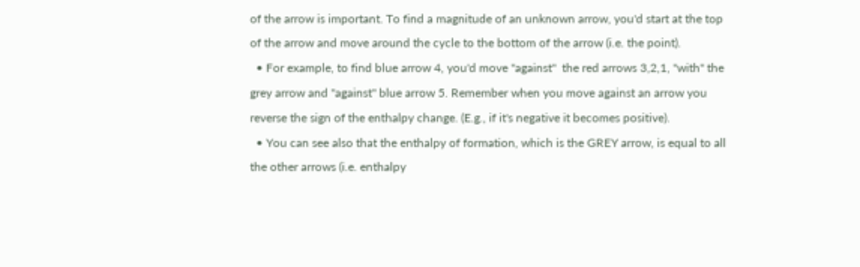of the arrow is important. To find a magnitude of an unknown arrow, you'd start at the top of the arrow and move around the cycle to the bottom of the arrow (i.e. the point).
  • For example, to find blue arrow 4, you'd move "against"  the red arrows 3,2,1, "with" the grey arrow and "against" blue arrow 5. Remember when you move against an arrow you reverse the sign of the enthalpy change. (E.g., if it's negative it becomes positive).
  • You can see also that the enthalpy of formation, which is the GREY arrow, is equal to all the other arrows (i.e. enthalpy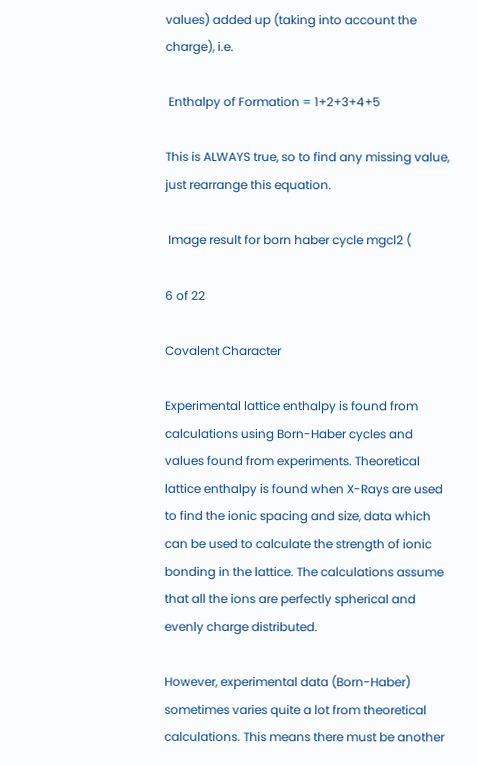values) added up (taking into account the charge), i.e.

 Enthalpy of Formation = 1+2+3+4+5

This is ALWAYS true, so to find any missing value, just rearrange this equation.

 Image result for born haber cycle mgcl2 (

6 of 22

Covalent Character

Experimental lattice enthalpy is found from calculations using Born-Haber cycles and values found from experiments. Theoretical lattice enthalpy is found when X-Rays are used to find the ionic spacing and size, data which can be used to calculate the strength of ionic bonding in the lattice. The calculations assume that all the ions are perfectly spherical and evenly charge distributed.

However, experimental data (Born-Haber) sometimes varies quite a lot from theoretical calculations. This means there must be another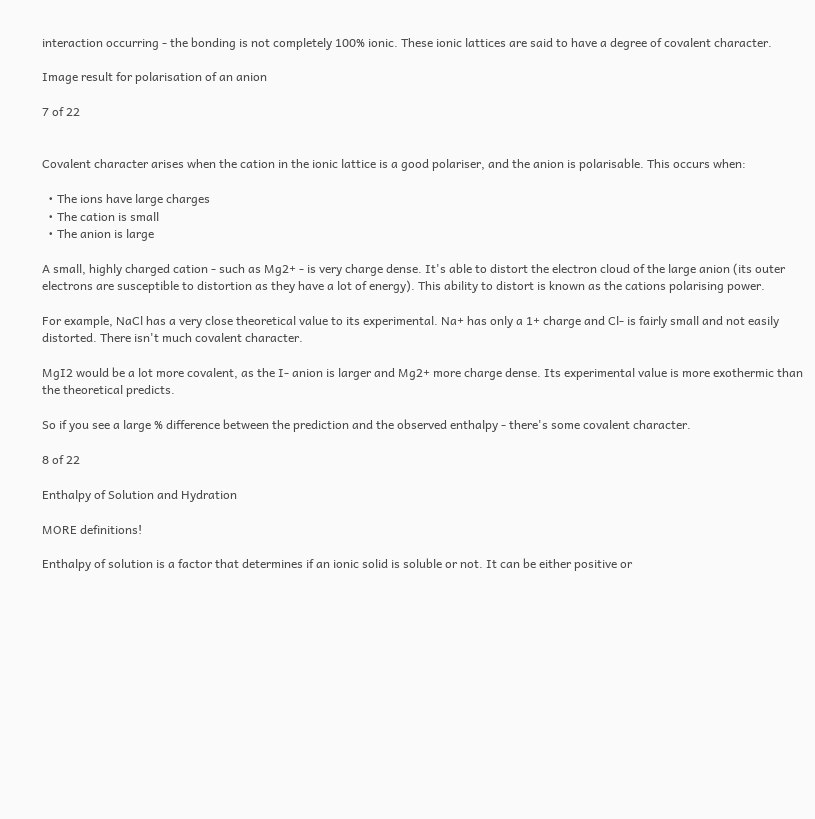interaction occurring - the bonding is not completely 100% ionic. These ionic lattices are said to have a degree of covalent character.

Image result for polarisation of an anion

7 of 22


Covalent character arises when the cation in the ionic lattice is a good polariser, and the anion is polarisable. This occurs when:

  • The ions have large charges
  • The cation is small
  • The anion is large

A small, highly charged cation - such as Mg2+ - is very charge dense. It's able to distort the electron cloud of the large anion (its outer electrons are susceptible to distortion as they have a lot of energy). This ability to distort is known as the cations polarising power.

For example, NaCl has a very close theoretical value to its experimental. Na+ has only a 1+ charge and Cl- is fairly small and not easily distorted. There isn't much covalent character.

MgI2 would be a lot more covalent, as the I- anion is larger and Mg2+ more charge dense. Its experimental value is more exothermic than the theoretical predicts.

So if you see a large % difference between the prediction and the observed enthalpy - there's some covalent character.

8 of 22

Enthalpy of Solution and Hydration

MORE definitions!

Enthalpy of solution is a factor that determines if an ionic solid is soluble or not. It can be either positive or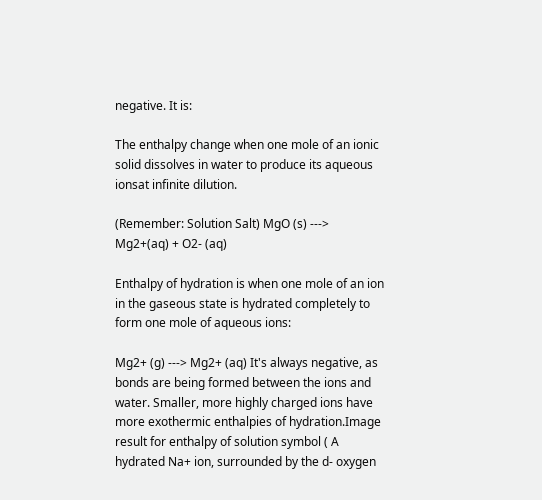negative. It is:

The enthalpy change when one mole of an ionic solid dissolves in water to produce its aqueous ionsat infinite dilution.

(Remember: Solution Salt) MgO (s) ---> Mg2+(aq) + O2- (aq)

Enthalpy of hydration is when one mole of an ion in the gaseous state is hydrated completely to form one mole of aqueous ions:

Mg2+ (g) ---> Mg2+ (aq) It's always negative, as bonds are being formed between the ions and water. Smaller, more highly charged ions have more exothermic enthalpies of hydration.Image result for enthalpy of solution symbol ( A hydrated Na+ ion, surrounded by the d- oxygen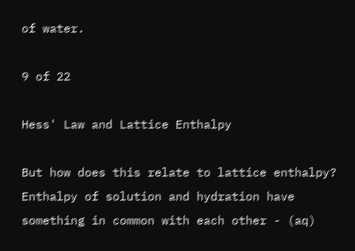of water.

9 of 22

Hess' Law and Lattice Enthalpy

But how does this relate to lattice enthalpy? Enthalpy of solution and hydration have something in common with each other - (aq)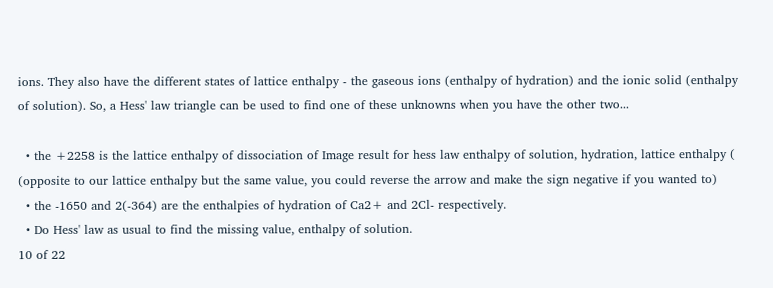ions. They also have the different states of lattice enthalpy - the gaseous ions (enthalpy of hydration) and the ionic solid (enthalpy of solution). So, a Hess' law triangle can be used to find one of these unknowns when you have the other two...

  • the +2258 is the lattice enthalpy of dissociation of Image result for hess law enthalpy of solution, hydration, lattice enthalpy ( (opposite to our lattice enthalpy but the same value, you could reverse the arrow and make the sign negative if you wanted to)
  • the -1650 and 2(-364) are the enthalpies of hydration of Ca2+ and 2Cl- respectively.
  • Do Hess' law as usual to find the missing value, enthalpy of solution.
10 of 22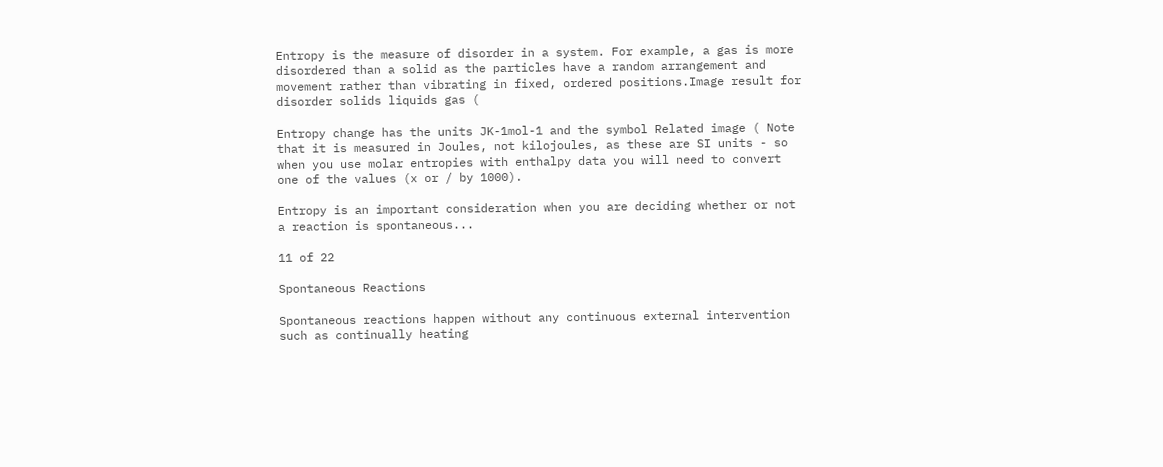Entropy is the measure of disorder in a system. For example, a gas is more disordered than a solid as the particles have a random arrangement and movement rather than vibrating in fixed, ordered positions.Image result for disorder solids liquids gas (

Entropy change has the units JK-1mol-1 and the symbol Related image ( Note that it is measured in Joules, not kilojoules, as these are SI units - so when you use molar entropies with enthalpy data you will need to convert one of the values (x or / by 1000).

Entropy is an important consideration when you are deciding whether or not a reaction is spontaneous...

11 of 22

Spontaneous Reactions

Spontaneous reactions happen without any continuous external intervention such as continually heating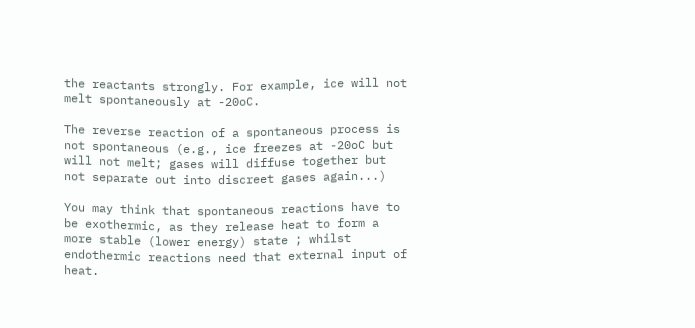the reactants strongly. For example, ice will not melt spontaneously at -20oC.

The reverse reaction of a spontaneous process is not spontaneous (e.g., ice freezes at -20oC but will not melt; gases will diffuse together but not separate out into discreet gases again...)

You may think that spontaneous reactions have to be exothermic, as they release heat to form a more stable (lower energy) state ; whilst endothermic reactions need that external input of heat.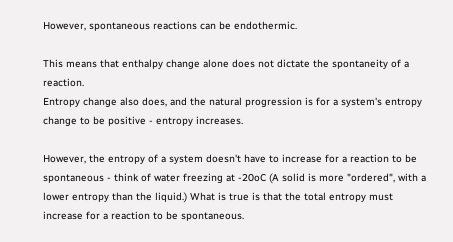However, spontaneous reactions can be endothermic.

This means that enthalpy change alone does not dictate the spontaneity of a reaction.
Entropy change also does, and the natural progression is for a system's entropy change to be positive - entropy increases.

However, the entropy of a system doesn't have to increase for a reaction to be spontaneous - think of water freezing at -20oC (A solid is more "ordered", with a lower entropy than the liquid.) What is true is that the total entropy must increase for a reaction to be spontaneous.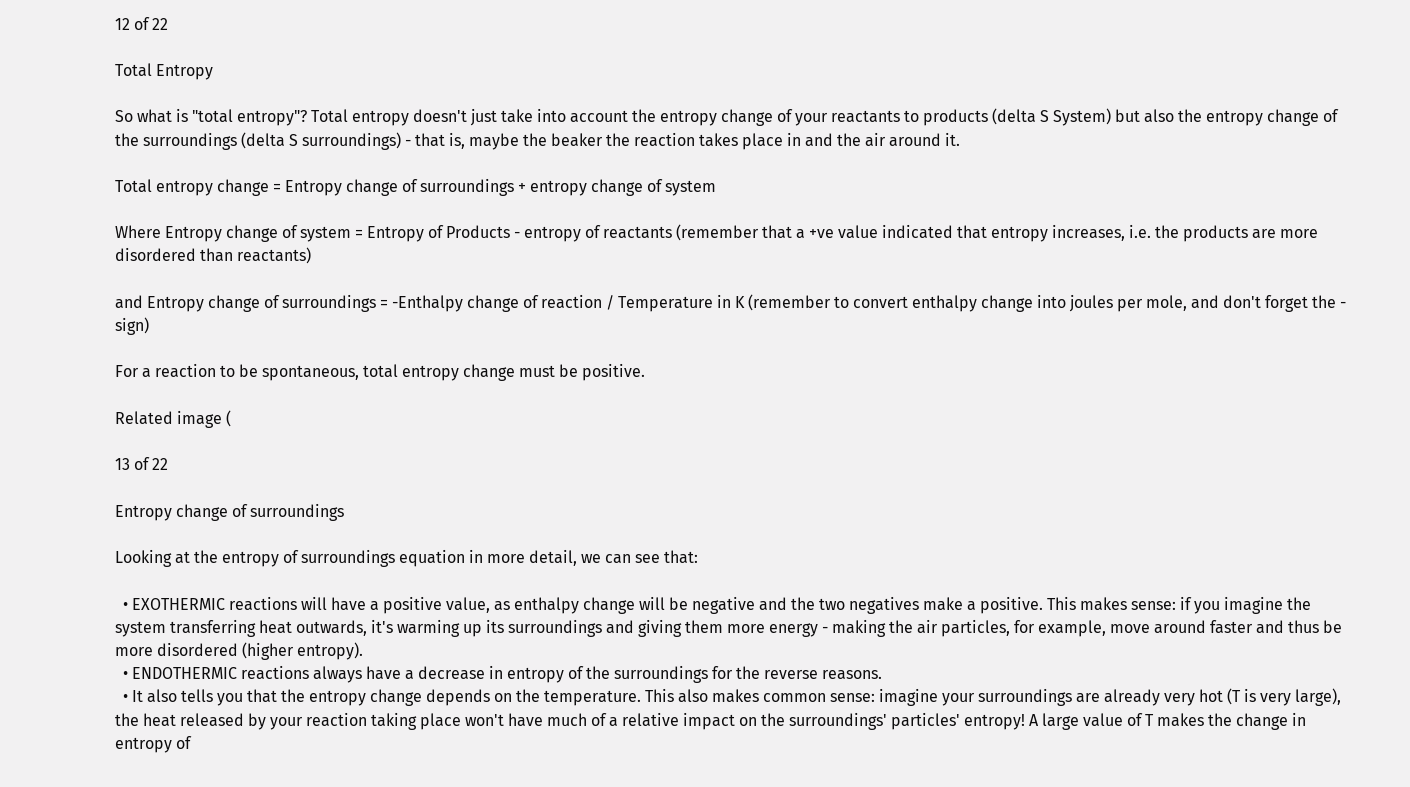12 of 22

Total Entropy

So what is "total entropy"? Total entropy doesn't just take into account the entropy change of your reactants to products (delta S System) but also the entropy change of the surroundings (delta S surroundings) - that is, maybe the beaker the reaction takes place in and the air around it.

Total entropy change = Entropy change of surroundings + entropy change of system

Where Entropy change of system = Entropy of Products - entropy of reactants (remember that a +ve value indicated that entropy increases, i.e. the products are more disordered than reactants)

and Entropy change of surroundings = -Enthalpy change of reaction / Temperature in K (remember to convert enthalpy change into joules per mole, and don't forget the - sign)

For a reaction to be spontaneous, total entropy change must be positive.

Related image (

13 of 22

Entropy change of surroundings

Looking at the entropy of surroundings equation in more detail, we can see that:

  • EXOTHERMIC reactions will have a positive value, as enthalpy change will be negative and the two negatives make a positive. This makes sense: if you imagine the system transferring heat outwards, it's warming up its surroundings and giving them more energy - making the air particles, for example, move around faster and thus be more disordered (higher entropy).
  • ENDOTHERMIC reactions always have a decrease in entropy of the surroundings for the reverse reasons.
  • It also tells you that the entropy change depends on the temperature. This also makes common sense: imagine your surroundings are already very hot (T is very large), the heat released by your reaction taking place won't have much of a relative impact on the surroundings' particles' entropy! A large value of T makes the change in entropy of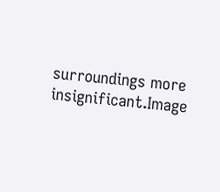surroundings more insignificant.Image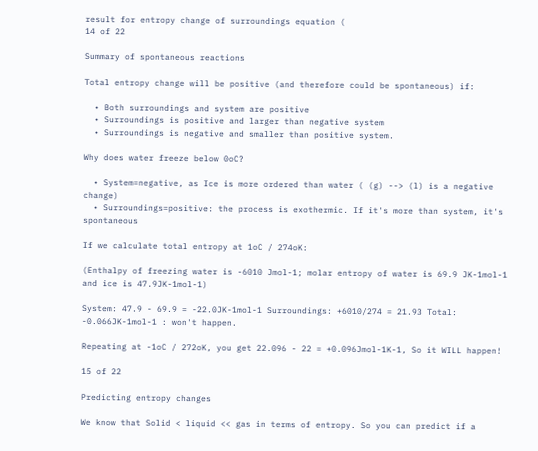result for entropy change of surroundings equation (
14 of 22

Summary of spontaneous reactions

Total entropy change will be positive (and therefore could be spontaneous) if:

  • Both surroundings and system are positive
  • Surroundings is positive and larger than negative system
  • Surroundings is negative and smaller than positive system.

Why does water freeze below 0oC?

  • System=negative, as Ice is more ordered than water ( (g) --> (l) is a negative change)
  • Surroundings=positive: the process is exothermic. If it's more than system, it's spontaneous

If we calculate total entropy at 1oC / 274oK:

(Enthalpy of freezing water is -6010 Jmol-1; molar entropy of water is 69.9 JK-1mol-1 and ice is 47.9JK-1mol-1)

System: 47.9 - 69.9 = -22.0JK-1mol-1 Surroundings: +6010/274 = 21.93 Total: -0.066JK-1mol-1 : won't happen.

Repeating at -1oC / 272oK, you get 22.096 - 22 = +0.096Jmol-1K-1, So it WILL happen!

15 of 22

Predicting entropy changes

We know that Solid < liquid << gas in terms of entropy. So you can predict if a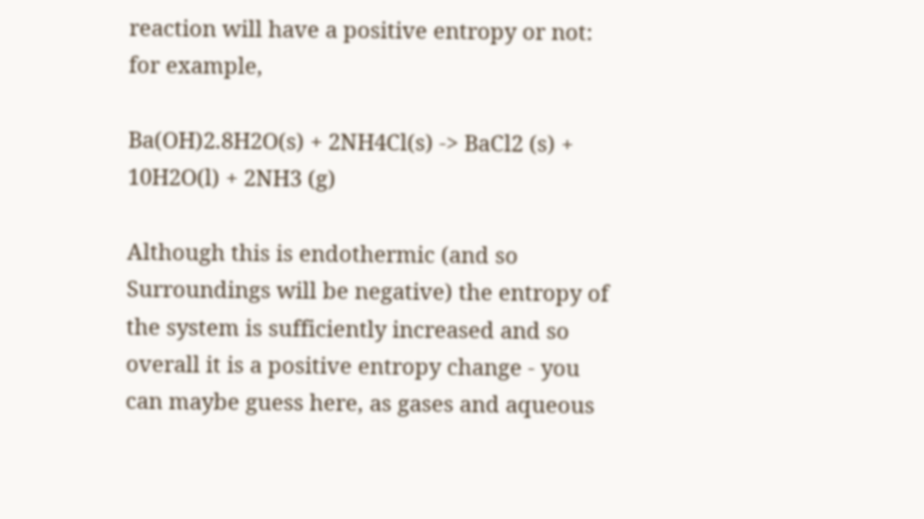reaction will have a positive entropy or not: for example,

Ba(OH)2.8H2O(s) + 2NH4Cl(s) -> BaCl2 (s) + 10H2O(l) + 2NH3 (g)

Although this is endothermic (and so Surroundings will be negative) the entropy of  the system is sufficiently increased and so overall it is a positive entropy change - you can maybe guess here, as gases and aqueous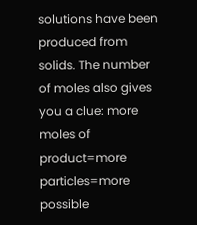solutions have been produced from solids. The number of moles also gives you a clue: more moles of product=more particles=more possible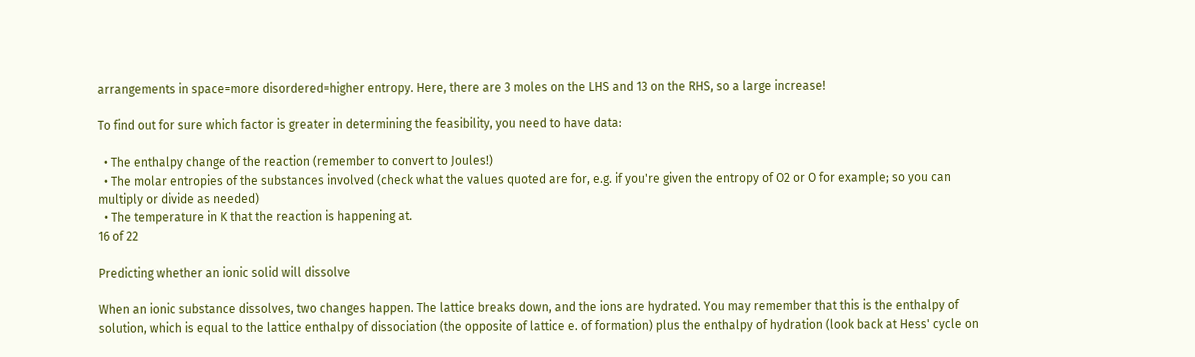arrangements in space=more disordered=higher entropy. Here, there are 3 moles on the LHS and 13 on the RHS, so a large increase!

To find out for sure which factor is greater in determining the feasibility, you need to have data:

  • The enthalpy change of the reaction (remember to convert to Joules!)
  • The molar entropies of the substances involved (check what the values quoted are for, e.g. if you're given the entropy of O2 or O for example; so you can multiply or divide as needed)
  • The temperature in K that the reaction is happening at.
16 of 22

Predicting whether an ionic solid will dissolve

When an ionic substance dissolves, two changes happen. The lattice breaks down, and the ions are hydrated. You may remember that this is the enthalpy of solution, which is equal to the lattice enthalpy of dissociation (the opposite of lattice e. of formation) plus the enthalpy of hydration (look back at Hess' cycle on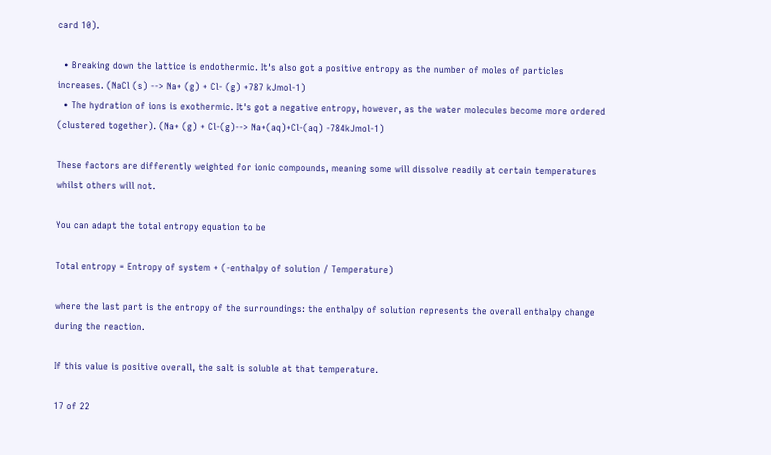card 10).

  • Breaking down the lattice is endothermic. It's also got a positive entropy as the number of moles of particles increases. (NaCl (s) --> Na+ (g) + Cl- (g) +787 kJmol-1)
  • The hydration of ions is exothermic. It's got a negative entropy, however, as the water molecules become more ordered (clustered together). (Na+ (g) + Cl-(g)--> Na+(aq)+Cl-(aq) -784kJmol-1)

These factors are differently weighted for ionic compounds, meaning some will dissolve readily at certain temperatures whilst others will not.

You can adapt the total entropy equation to be

Total entropy = Entropy of system + (-enthalpy of solution / Temperature)

where the last part is the entropy of the surroundings: the enthalpy of solution represents the overall enthalpy change during the reaction.

If this value is positive overall, the salt is soluble at that temperature.

17 of 22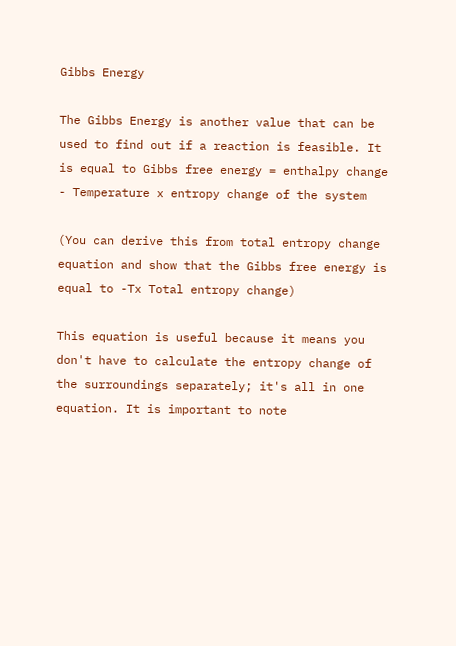Gibbs Energy

The Gibbs Energy is another value that can be used to find out if a reaction is feasible. It is equal to Gibbs free energy = enthalpy change - Temperature x entropy change of the system

(You can derive this from total entropy change equation and show that the Gibbs free energy is equal to -Tx Total entropy change)

This equation is useful because it means you don't have to calculate the entropy change of the surroundings separately; it's all in one equation. It is important to note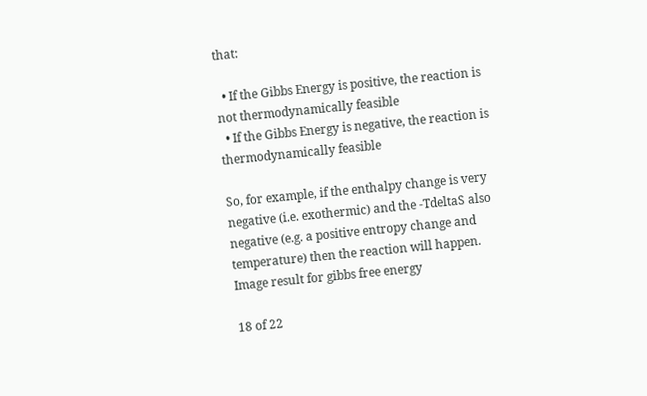that:

  • If the Gibbs Energy is positive, the reaction is not thermodynamically feasible
  • If the Gibbs Energy is negative, the reaction is thermodynamically feasible

So, for example, if the enthalpy change is very negative (i.e. exothermic) and the -TdeltaS also negative (e.g. a positive entropy change and temperature) then the reaction will happen. Image result for gibbs free energy

18 of 22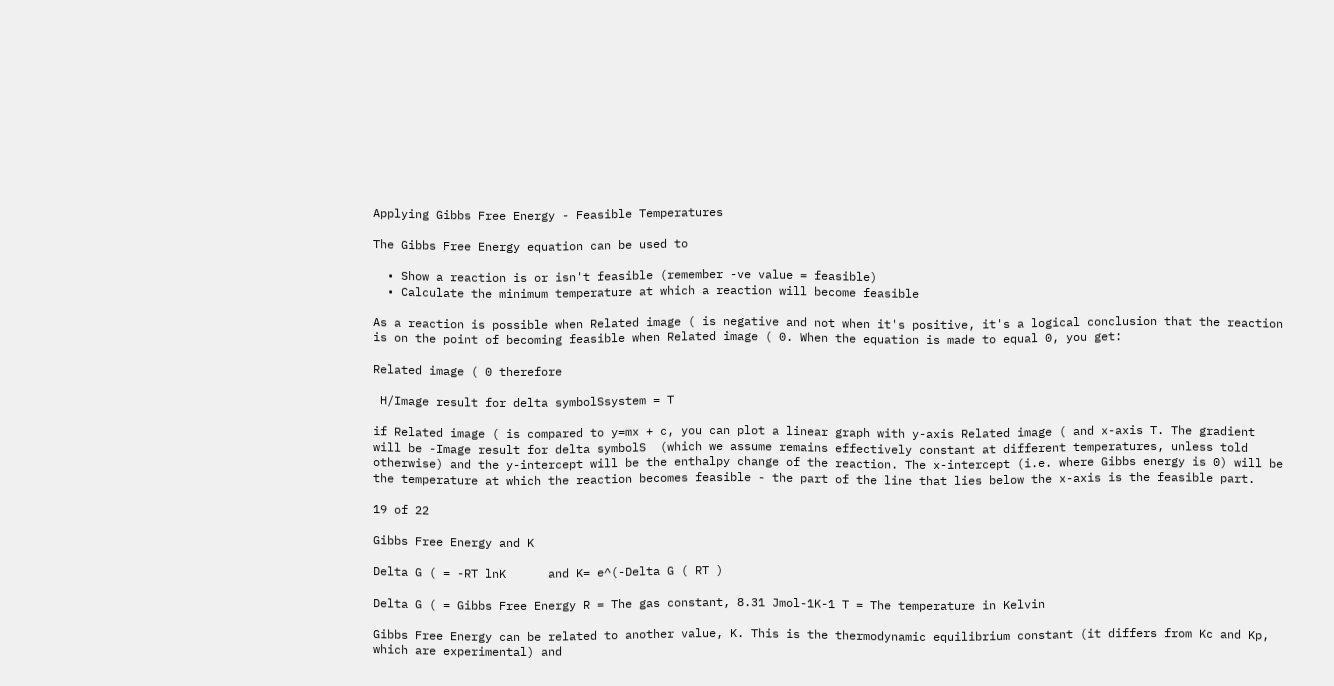Applying Gibbs Free Energy - Feasible Temperatures

The Gibbs Free Energy equation can be used to

  • Show a reaction is or isn't feasible (remember -ve value = feasible)
  • Calculate the minimum temperature at which a reaction will become feasible

As a reaction is possible when Related image ( is negative and not when it's positive, it's a logical conclusion that the reaction is on the point of becoming feasible when Related image ( 0. When the equation is made to equal 0, you get:

Related image ( 0 therefore

 H/Image result for delta symbolSsystem = T

if Related image ( is compared to y=mx + c, you can plot a linear graph with y-axis Related image ( and x-axis T. The gradient will be -Image result for delta symbolS  (which we assume remains effectively constant at different temperatures, unless told otherwise) and the y-intercept will be the enthalpy change of the reaction. The x-intercept (i.e. where Gibbs energy is 0) will be the temperature at which the reaction becomes feasible - the part of the line that lies below the x-axis is the feasible part.

19 of 22

Gibbs Free Energy and K

Delta G ( = -RT lnK      and K= e^(-Delta G ( RT )

Delta G ( = Gibbs Free Energy R = The gas constant, 8.31 Jmol-1K-1 T = The temperature in Kelvin

Gibbs Free Energy can be related to another value, K. This is the thermodynamic equilibrium constant (it differs from Kc and Kp, which are experimental) and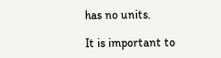has no units.

It is important to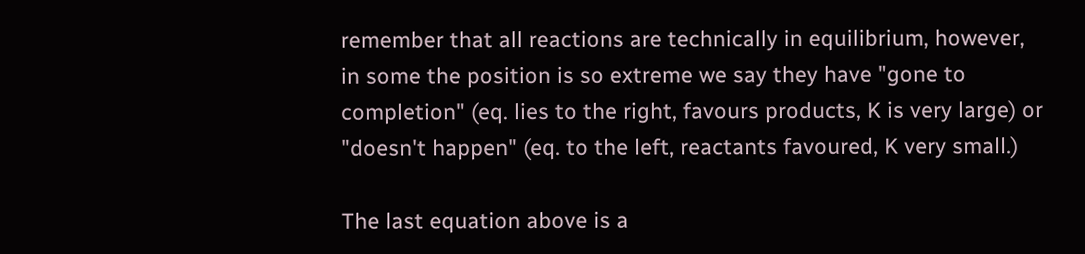remember that all reactions are technically in equilibrium, however, in some the position is so extreme we say they have "gone to completion" (eq. lies to the right, favours products, K is very large) or "doesn't happen" (eq. to the left, reactants favoured, K very small.)

The last equation above is a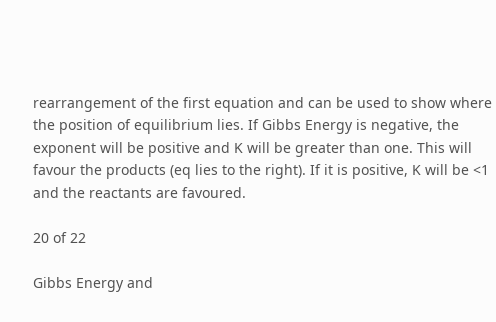rearrangement of the first equation and can be used to show where the position of equilibrium lies. If Gibbs Energy is negative, the exponent will be positive and K will be greater than one. This will favour the products (eq lies to the right). If it is positive, K will be <1 and the reactants are favoured.

20 of 22

Gibbs Energy and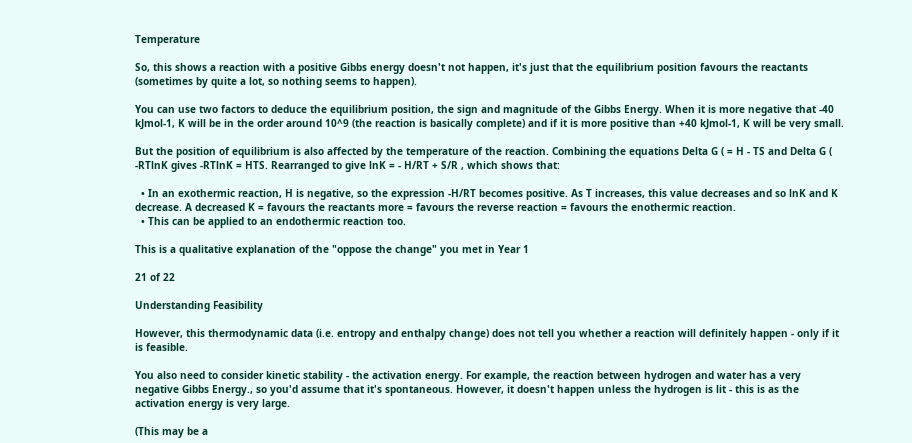Temperature

So, this shows a reaction with a positive Gibbs energy doesn't not happen, it's just that the equilibrium position favours the reactants (sometimes by quite a lot, so nothing seems to happen).

You can use two factors to deduce the equilibrium position, the sign and magnitude of the Gibbs Energy. When it is more negative that -40 kJmol-1, K will be in the order around 10^9 (the reaction is basically complete) and if it is more positive than +40 kJmol-1, K will be very small.

But the position of equilibrium is also affected by the temperature of the reaction. Combining the equations Delta G ( = H - TS and Delta G ( -RTlnK gives -RTlnK = HTS. Rearranged to give lnK = - H/RT + S/R , which shows that:

  • In an exothermic reaction, H is negative, so the expression -H/RT becomes positive. As T increases, this value decreases and so lnK and K decrease. A decreased K = favours the reactants more = favours the reverse reaction = favours the enothermic reaction.
  • This can be applied to an endothermic reaction too.

This is a qualitative explanation of the "oppose the change" you met in Year 1

21 of 22

Understanding Feasibility

However, this thermodynamic data (i.e. entropy and enthalpy change) does not tell you whether a reaction will definitely happen - only if it is feasible.

You also need to consider kinetic stability - the activation energy. For example, the reaction between hydrogen and water has a very negative Gibbs Energy., so you'd assume that it's spontaneous. However, it doesn't happen unless the hydrogen is lit - this is as the activation energy is very large.

(This may be a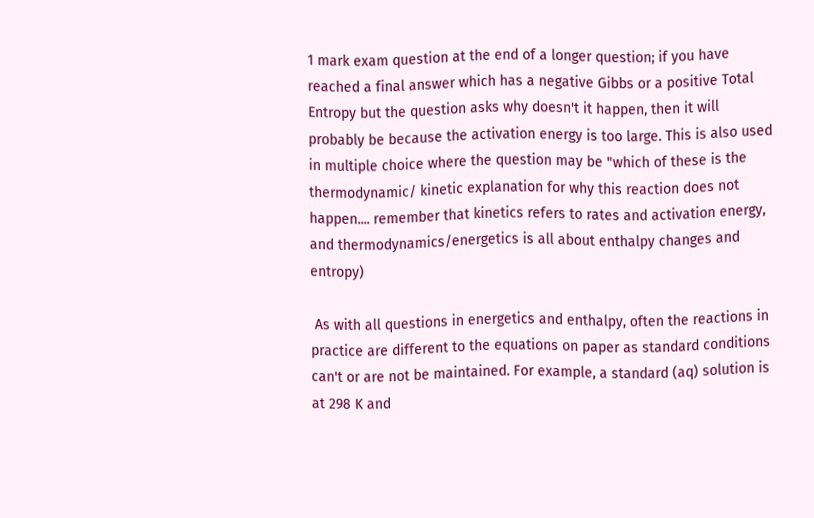1 mark exam question at the end of a longer question; if you have reached a final answer which has a negative Gibbs or a positive Total Entropy but the question asks why doesn't it happen, then it will probably be because the activation energy is too large. This is also used in multiple choice where the question may be "which of these is the thermodynamic/ kinetic explanation for why this reaction does not happen.... remember that kinetics refers to rates and activation energy, and thermodynamics/energetics is all about enthalpy changes and entropy)

 As with all questions in energetics and enthalpy, often the reactions in practice are different to the equations on paper as standard conditions can't or are not be maintained. For example, a standard (aq) solution is at 298 K and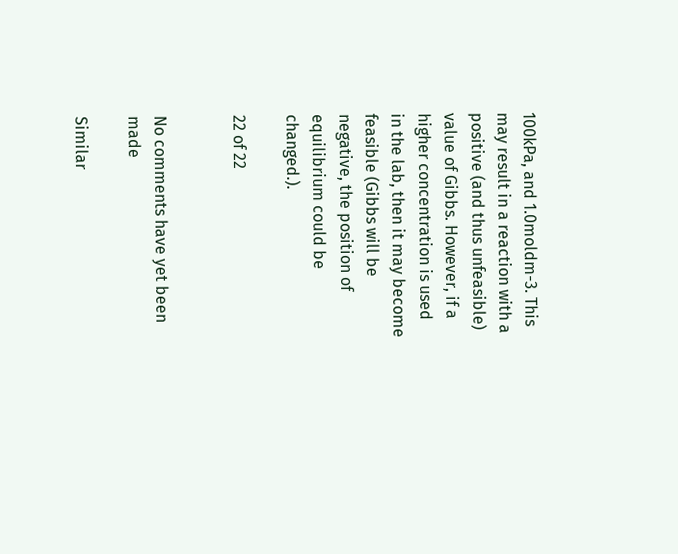100kPa, and 1.0moldm-3. This may result in a reaction with a positive (and thus unfeasible) value of Gibbs. However, if a higher concentration is used in the lab, then it may become feasible (Gibbs will be negative, the position of equilibrium could be changed.).

22 of 22


No comments have yet been made

Similar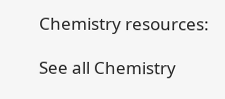Chemistry resources:

See all Chemistry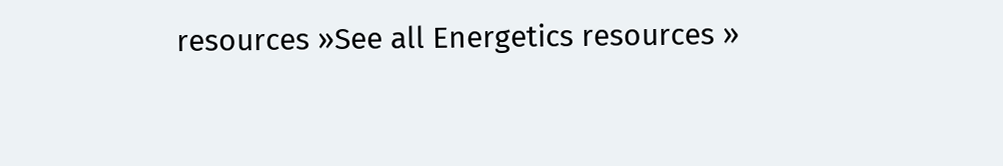resources »See all Energetics resources »